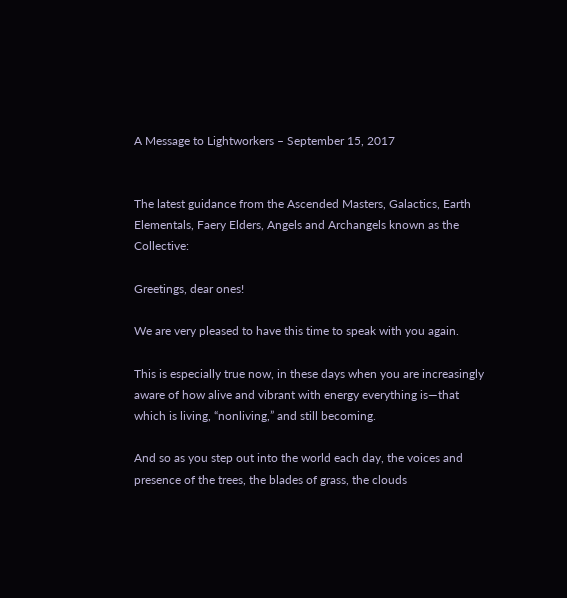A Message to Lightworkers – September 15, 2017


The latest guidance from the Ascended Masters, Galactics, Earth Elementals, Faery Elders, Angels and Archangels known as the Collective:

Greetings, dear ones!

We are very pleased to have this time to speak with you again.

This is especially true now, in these days when you are increasingly aware of how alive and vibrant with energy everything is—that which is living, “nonliving,” and still becoming.

And so as you step out into the world each day, the voices and presence of the trees, the blades of grass, the clouds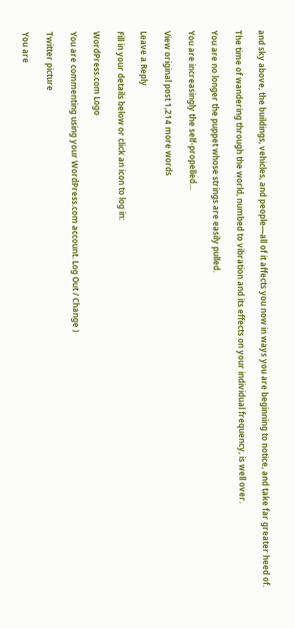and sky above, the buildings, vehicles, and people—all of it affects you now in ways you are beginning to notice, and take far greater heed of.

The time of wandering through the world, numbed to vibration and its effects on your individual frequency, is well over.

You are no longer the puppet whose strings are easily pulled.

You are increasingly the self-propelled…

View original post 1,214 more words

Leave a Reply

Fill in your details below or click an icon to log in:

WordPress.com Logo

You are commenting using your WordPress.com account. Log Out / Change )

Twitter picture

You are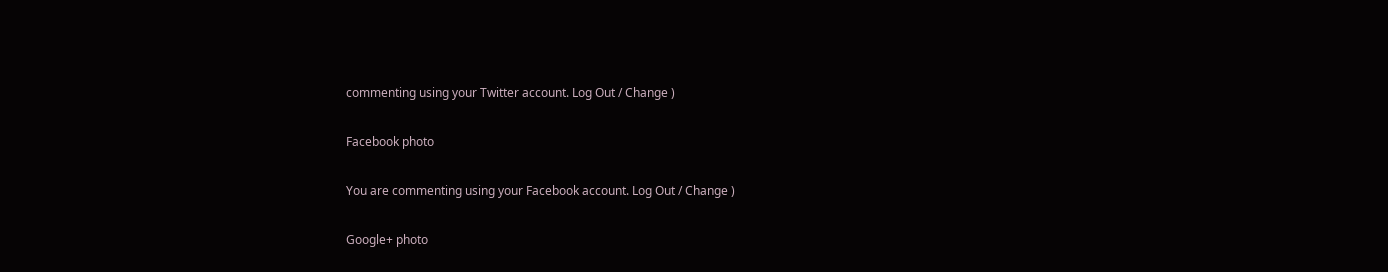commenting using your Twitter account. Log Out / Change )

Facebook photo

You are commenting using your Facebook account. Log Out / Change )

Google+ photo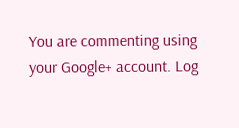You are commenting using your Google+ account. Log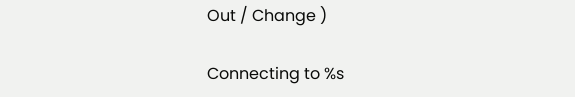Out / Change )

Connecting to %s